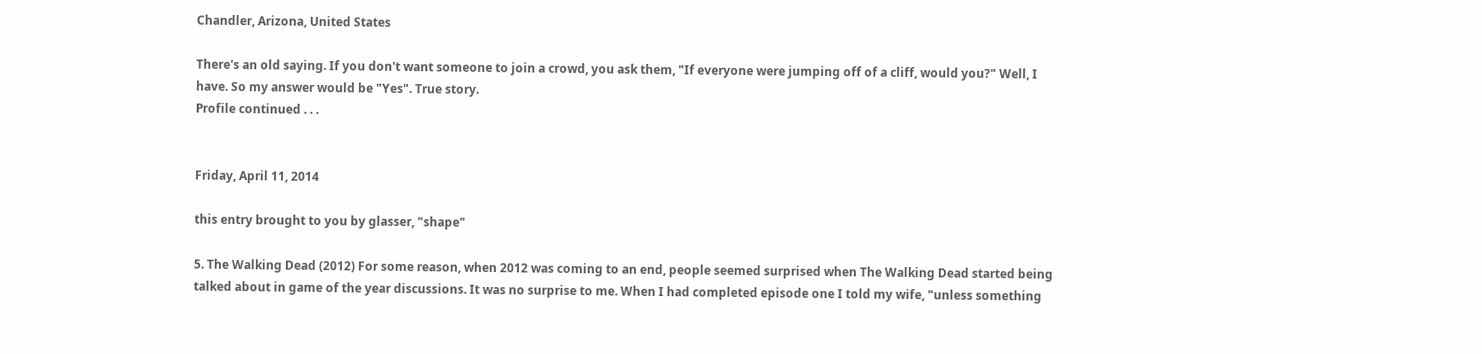Chandler, Arizona, United States

There's an old saying. If you don't want someone to join a crowd, you ask them, "If everyone were jumping off of a cliff, would you?" Well, I have. So my answer would be "Yes". True story.
Profile continued . . .


Friday, April 11, 2014

this entry brought to you by glasser, "shape"

5. The Walking Dead (2012) For some reason, when 2012 was coming to an end, people seemed surprised when The Walking Dead started being talked about in game of the year discussions. It was no surprise to me. When I had completed episode one I told my wife, "unless something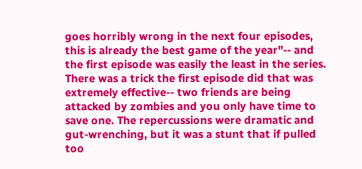goes horribly wrong in the next four episodes, this is already the best game of the year"-- and the first episode was easily the least in the series. There was a trick the first episode did that was extremely effective-- two friends are being attacked by zombies and you only have time to save one. The repercussions were dramatic and gut-wrenching, but it was a stunt that if pulled too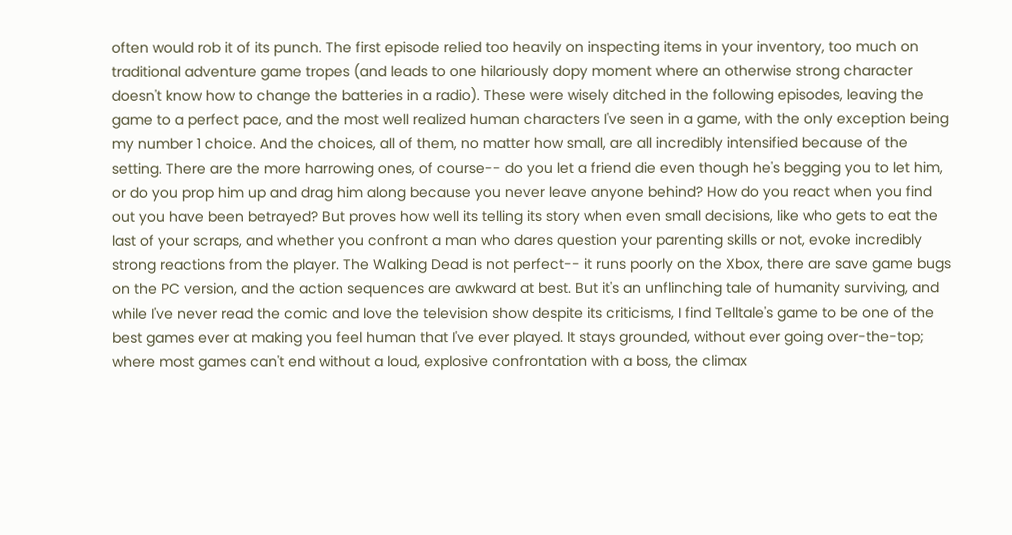often would rob it of its punch. The first episode relied too heavily on inspecting items in your inventory, too much on traditional adventure game tropes (and leads to one hilariously dopy moment where an otherwise strong character doesn't know how to change the batteries in a radio). These were wisely ditched in the following episodes, leaving the game to a perfect pace, and the most well realized human characters I've seen in a game, with the only exception being my number 1 choice. And the choices, all of them, no matter how small, are all incredibly intensified because of the setting. There are the more harrowing ones, of course-- do you let a friend die even though he's begging you to let him, or do you prop him up and drag him along because you never leave anyone behind? How do you react when you find out you have been betrayed? But proves how well its telling its story when even small decisions, like who gets to eat the last of your scraps, and whether you confront a man who dares question your parenting skills or not, evoke incredibly strong reactions from the player. The Walking Dead is not perfect-- it runs poorly on the Xbox, there are save game bugs on the PC version, and the action sequences are awkward at best. But it's an unflinching tale of humanity surviving, and while I've never read the comic and love the television show despite its criticisms, I find Telltale's game to be one of the best games ever at making you feel human that I've ever played. It stays grounded, without ever going over-the-top; where most games can't end without a loud, explosive confrontation with a boss, the climax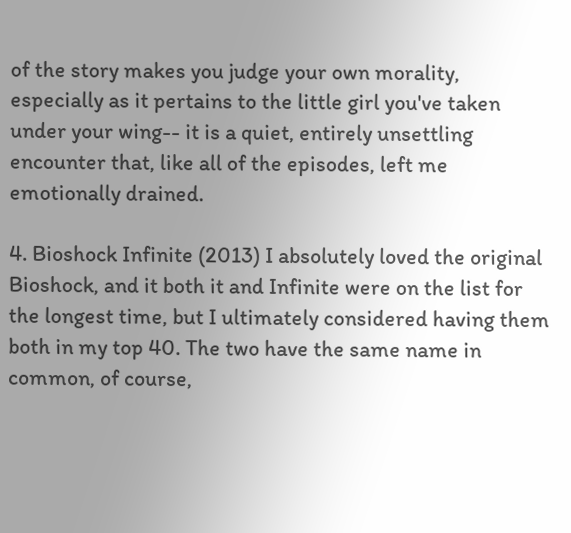of the story makes you judge your own morality, especially as it pertains to the little girl you've taken under your wing-- it is a quiet, entirely unsettling encounter that, like all of the episodes, left me emotionally drained.

4. Bioshock Infinite (2013) I absolutely loved the original Bioshock, and it both it and Infinite were on the list for the longest time, but I ultimately considered having them both in my top 40. The two have the same name in common, of course,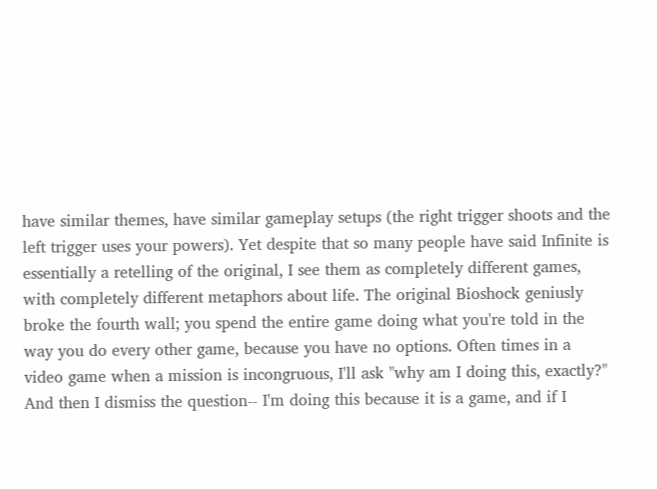have similar themes, have similar gameplay setups (the right trigger shoots and the left trigger uses your powers). Yet despite that so many people have said Infinite is essentially a retelling of the original, I see them as completely different games, with completely different metaphors about life. The original Bioshock geniusly broke the fourth wall; you spend the entire game doing what you're told in the way you do every other game, because you have no options. Often times in a video game when a mission is incongruous, I'll ask "why am I doing this, exactly?" And then I dismiss the question-- I'm doing this because it is a game, and if I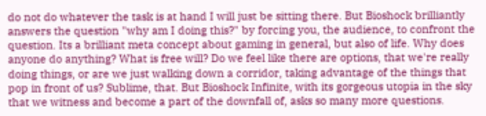do not do whatever the task is at hand I will just be sitting there. But Bioshock brilliantly answers the question "why am I doing this?" by forcing you, the audience, to confront the question. Its a brilliant meta concept about gaming in general, but also of life. Why does anyone do anything? What is free will? Do we feel like there are options, that we're really doing things, or are we just walking down a corridor, taking advantage of the things that pop in front of us? Sublime, that. But Bioshock Infinite, with its gorgeous utopia in the sky that we witness and become a part of the downfall of, asks so many more questions.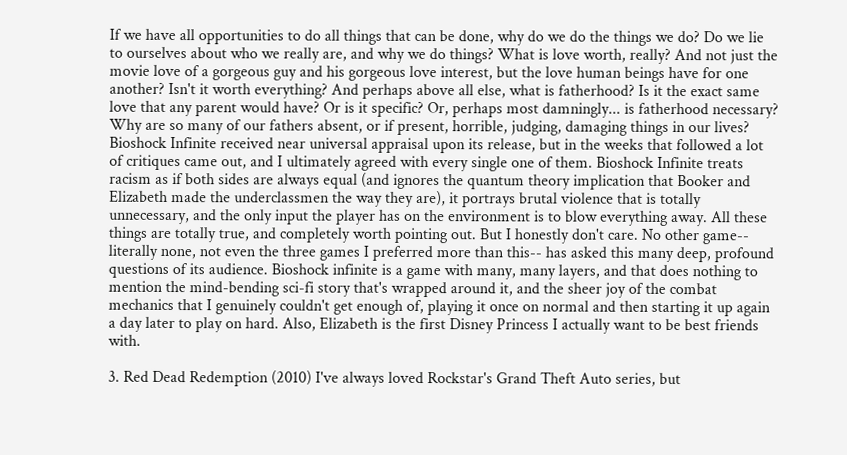If we have all opportunities to do all things that can be done, why do we do the things we do? Do we lie to ourselves about who we really are, and why we do things? What is love worth, really? And not just the movie love of a gorgeous guy and his gorgeous love interest, but the love human beings have for one another? Isn't it worth everything? And perhaps above all else, what is fatherhood? Is it the exact same love that any parent would have? Or is it specific? Or, perhaps most damningly... is fatherhood necessary? Why are so many of our fathers absent, or if present, horrible, judging, damaging things in our lives? Bioshock Infinite received near universal appraisal upon its release, but in the weeks that followed a lot of critiques came out, and I ultimately agreed with every single one of them. Bioshock Infinite treats racism as if both sides are always equal (and ignores the quantum theory implication that Booker and Elizabeth made the underclassmen the way they are), it portrays brutal violence that is totally unnecessary, and the only input the player has on the environment is to blow everything away. All these things are totally true, and completely worth pointing out. But I honestly don't care. No other game-- literally none, not even the three games I preferred more than this-- has asked this many deep, profound questions of its audience. Bioshock infinite is a game with many, many layers, and that does nothing to mention the mind-bending sci-fi story that's wrapped around it, and the sheer joy of the combat mechanics that I genuinely couldn't get enough of, playing it once on normal and then starting it up again a day later to play on hard. Also, Elizabeth is the first Disney Princess I actually want to be best friends with.

3. Red Dead Redemption (2010) I've always loved Rockstar's Grand Theft Auto series, but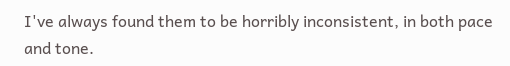I've always found them to be horribly inconsistent, in both pace and tone.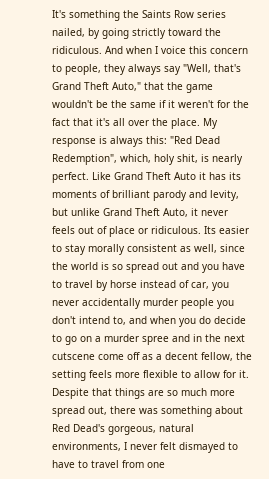It's something the Saints Row series nailed, by going strictly toward the ridiculous. And when I voice this concern to people, they always say "Well, that's Grand Theft Auto," that the game wouldn't be the same if it weren't for the fact that it's all over the place. My response is always this: "Red Dead Redemption", which, holy shit, is nearly perfect. Like Grand Theft Auto it has its moments of brilliant parody and levity, but unlike Grand Theft Auto, it never feels out of place or ridiculous. Its easier to stay morally consistent as well, since the world is so spread out and you have to travel by horse instead of car, you never accidentally murder people you don't intend to, and when you do decide to go on a murder spree and in the next cutscene come off as a decent fellow, the setting feels more flexible to allow for it. Despite that things are so much more spread out, there was something about Red Dead's gorgeous, natural environments, I never felt dismayed to have to travel from one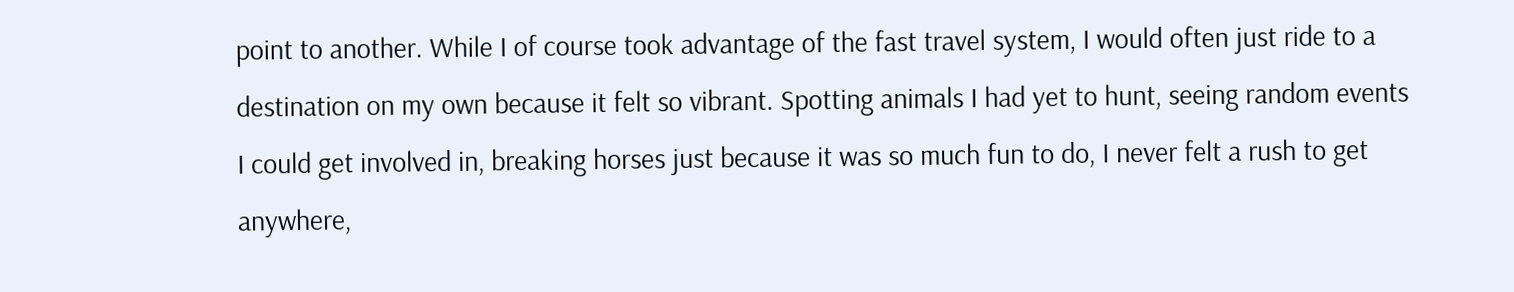point to another. While I of course took advantage of the fast travel system, I would often just ride to a destination on my own because it felt so vibrant. Spotting animals I had yet to hunt, seeing random events I could get involved in, breaking horses just because it was so much fun to do, I never felt a rush to get anywhere,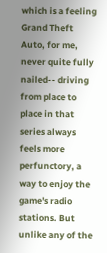which is a feeling Grand Theft Auto, for me, never quite fully nailed-- driving from place to place in that series always feels more perfunctory, a way to enjoy the game's radio stations. But unlike any of the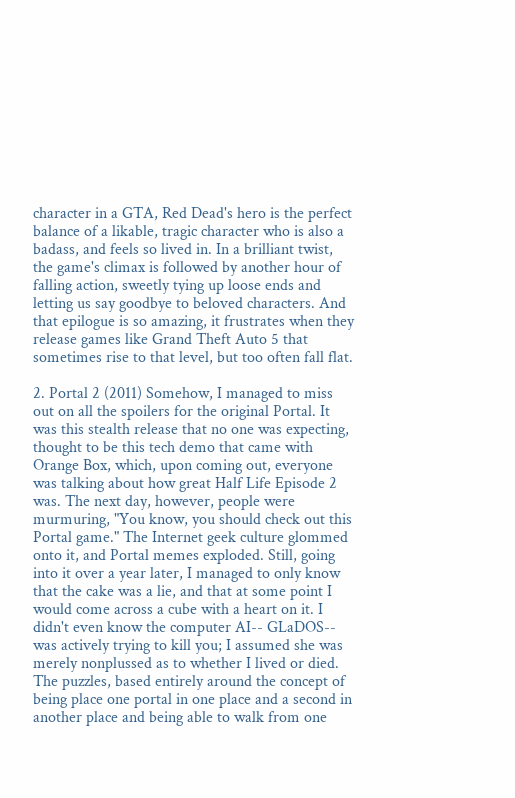character in a GTA, Red Dead's hero is the perfect balance of a likable, tragic character who is also a badass, and feels so lived in. In a brilliant twist, the game's climax is followed by another hour of falling action, sweetly tying up loose ends and letting us say goodbye to beloved characters. And that epilogue is so amazing, it frustrates when they release games like Grand Theft Auto 5 that sometimes rise to that level, but too often fall flat.

2. Portal 2 (2011) Somehow, I managed to miss out on all the spoilers for the original Portal. It was this stealth release that no one was expecting, thought to be this tech demo that came with Orange Box, which, upon coming out, everyone was talking about how great Half Life Episode 2 was. The next day, however, people were murmuring, "You know, you should check out this Portal game." The Internet geek culture glommed onto it, and Portal memes exploded. Still, going into it over a year later, I managed to only know that the cake was a lie, and that at some point I would come across a cube with a heart on it. I didn't even know the computer AI-- GLaDOS-- was actively trying to kill you; I assumed she was merely nonplussed as to whether I lived or died. The puzzles, based entirely around the concept of being place one portal in one place and a second in another place and being able to walk from one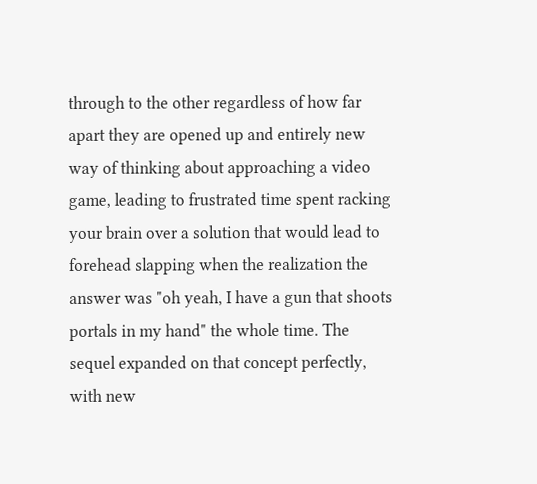through to the other regardless of how far apart they are opened up and entirely new way of thinking about approaching a video game, leading to frustrated time spent racking your brain over a solution that would lead to forehead slapping when the realization the answer was "oh yeah, I have a gun that shoots portals in my hand" the whole time. The sequel expanded on that concept perfectly, with new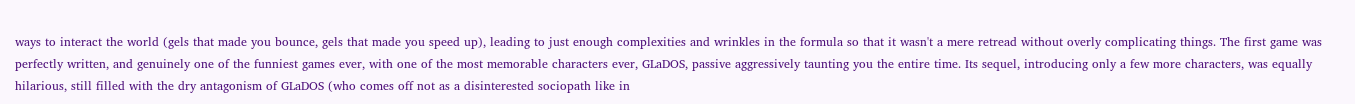ways to interact the world (gels that made you bounce, gels that made you speed up), leading to just enough complexities and wrinkles in the formula so that it wasn't a mere retread without overly complicating things. The first game was perfectly written, and genuinely one of the funniest games ever, with one of the most memorable characters ever, GLaDOS, passive aggressively taunting you the entire time. Its sequel, introducing only a few more characters, was equally hilarious, still filled with the dry antagonism of GLaDOS (who comes off not as a disinterested sociopath like in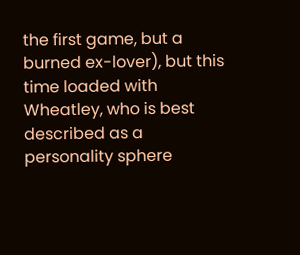the first game, but a burned ex-lover), but this time loaded with Wheatley, who is best described as a personality sphere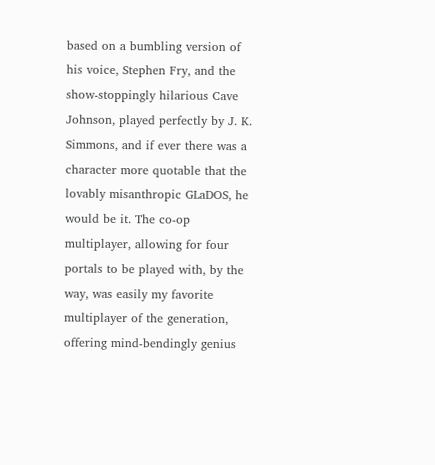based on a bumbling version of his voice, Stephen Fry, and the show-stoppingly hilarious Cave Johnson, played perfectly by J. K. Simmons, and if ever there was a character more quotable that the lovably misanthropic GLaDOS, he would be it. The co-op multiplayer, allowing for four portals to be played with, by the way, was easily my favorite multiplayer of the generation, offering mind-bendingly genius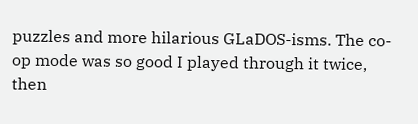puzzles and more hilarious GLaDOS-isms. The co-op mode was so good I played through it twice, then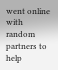went online with random partners to help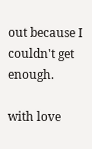out because I couldn't get enough.

with love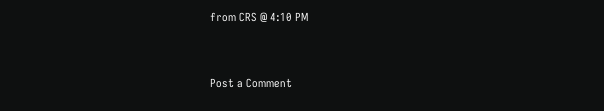from CRS @ 4:10 PM


Post a Comment